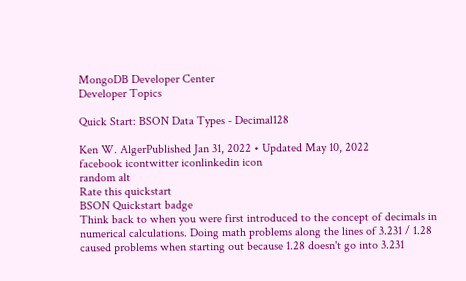MongoDB Developer Center
Developer Topics

Quick Start: BSON Data Types - Decimal128

Ken W. AlgerPublished Jan 31, 2022 • Updated May 10, 2022
facebook icontwitter iconlinkedin icon
random alt
Rate this quickstart
BSON Quickstart badge
Think back to when you were first introduced to the concept of decimals in numerical calculations. Doing math problems along the lines of 3.231 / 1.28 caused problems when starting out because 1.28 doesn't go into 3.231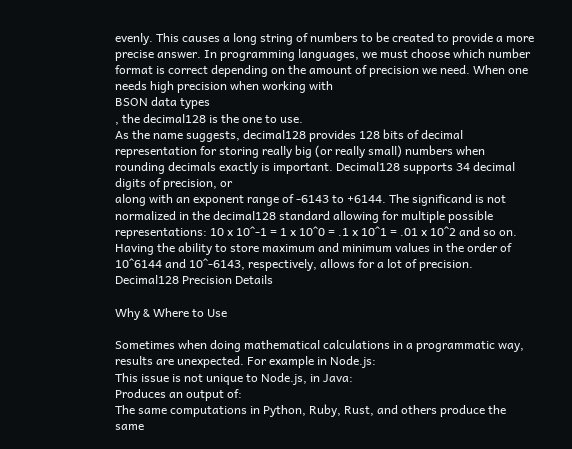evenly. This causes a long string of numbers to be created to provide a more precise answer. In programming languages, we must choose which number format is correct depending on the amount of precision we need. When one needs high precision when working with
BSON data types
, the decimal128 is the one to use.
As the name suggests, decimal128 provides 128 bits of decimal representation for storing really big (or really small) numbers when rounding decimals exactly is important. Decimal128 supports 34 decimal digits of precision, or
along with an exponent range of -6143 to +6144. The significand is not normalized in the decimal128 standard allowing for multiple possible representations: 10 x 10^-1 = 1 x 10^0 = .1 x 10^1 = .01 x 10^2 and so on. Having the ability to store maximum and minimum values in the order of 10^6144 and 10^-6143, respectively, allows for a lot of precision.
Decimal128 Precision Details

Why & Where to Use

Sometimes when doing mathematical calculations in a programmatic way, results are unexpected. For example in Node.js:
This issue is not unique to Node.js, in Java:
Produces an output of:
The same computations in Python, Ruby, Rust, and others produce the same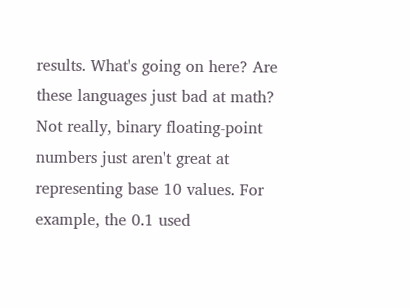results. What's going on here? Are these languages just bad at math? Not really, binary floating-point numbers just aren't great at representing base 10 values. For example, the 0.1 used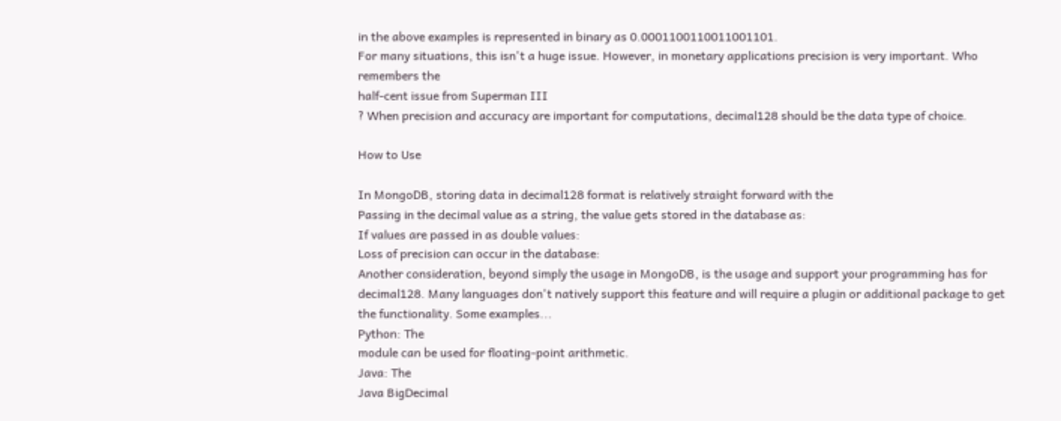in the above examples is represented in binary as 0.0001100110011001101.
For many situations, this isn't a huge issue. However, in monetary applications precision is very important. Who remembers the
half-cent issue from Superman III
? When precision and accuracy are important for computations, decimal128 should be the data type of choice.

How to Use

In MongoDB, storing data in decimal128 format is relatively straight forward with the
Passing in the decimal value as a string, the value gets stored in the database as:
If values are passed in as double values:
Loss of precision can occur in the database:
Another consideration, beyond simply the usage in MongoDB, is the usage and support your programming has for decimal128. Many languages don't natively support this feature and will require a plugin or additional package to get the functionality. Some examples...
Python: The
module can be used for floating-point arithmetic.
Java: The
Java BigDecimal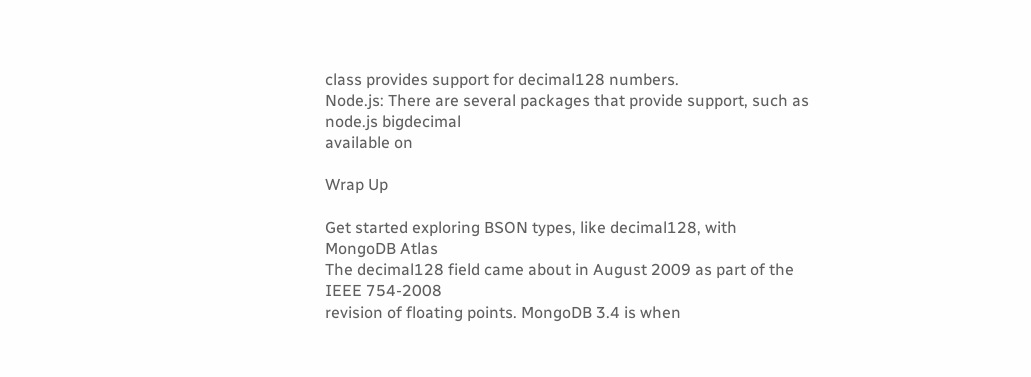class provides support for decimal128 numbers.
Node.js: There are several packages that provide support, such as
node.js bigdecimal
available on

Wrap Up

Get started exploring BSON types, like decimal128, with
MongoDB Atlas
The decimal128 field came about in August 2009 as part of the
IEEE 754-2008
revision of floating points. MongoDB 3.4 is when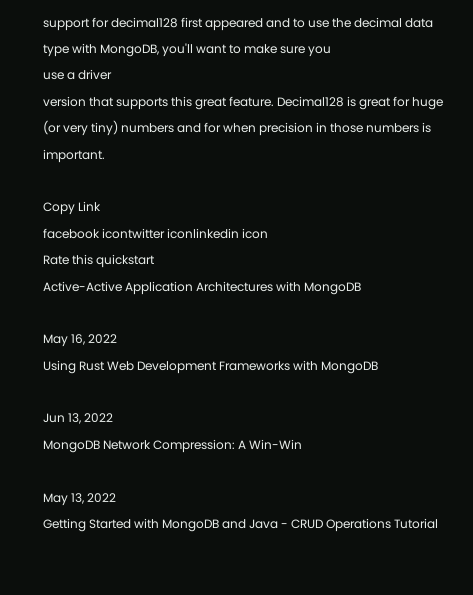support for decimal128 first appeared and to use the decimal data type with MongoDB, you'll want to make sure you
use a driver
version that supports this great feature. Decimal128 is great for huge (or very tiny) numbers and for when precision in those numbers is important.

Copy Link
facebook icontwitter iconlinkedin icon
Rate this quickstart
Active-Active Application Architectures with MongoDB

May 16, 2022
Using Rust Web Development Frameworks with MongoDB

Jun 13, 2022
MongoDB Network Compression: A Win-Win

May 13, 2022
Getting Started with MongoDB and Java - CRUD Operations Tutorial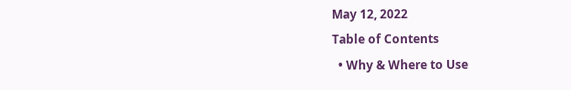May 12, 2022
Table of Contents
  • Why & Where to Use